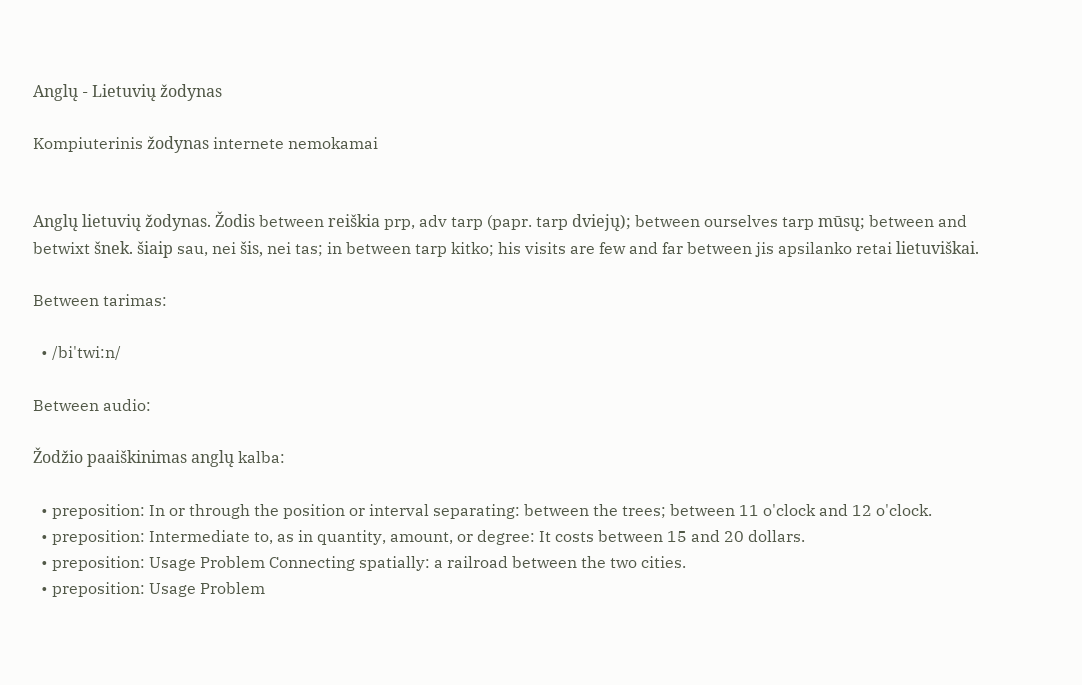Anglų - Lietuvių žodynas

Kompiuterinis žodynas internete nemokamai


Anglų lietuvių žodynas. Žodis between reiškia prp, adv tarp (papr. tarp dviejų); between ourselves tarp mūsų; between and betwixt šnek. šiaip sau, nei šis, nei tas; in between tarp kitko; his visits are few and far between jis apsilanko retai lietuviškai.

Between tarimas:

  • /bi'twi:n/

Between audio:

Žodžio paaiškinimas anglų kalba:

  • preposition: In or through the position or interval separating: between the trees; between 11 o'clock and 12 o'clock.
  • preposition: Intermediate to, as in quantity, amount, or degree: It costs between 15 and 20 dollars.
  • preposition: Usage Problem Connecting spatially: a railroad between the two cities.
  • preposition: Usage Problem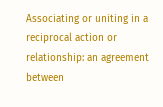Associating or uniting in a reciprocal action or relationship: an agreement between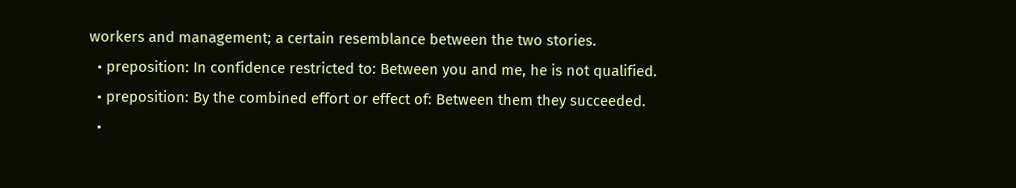workers and management; a certain resemblance between the two stories.
  • preposition: In confidence restricted to: Between you and me, he is not qualified.
  • preposition: By the combined effort or effect of: Between them they succeeded.
  •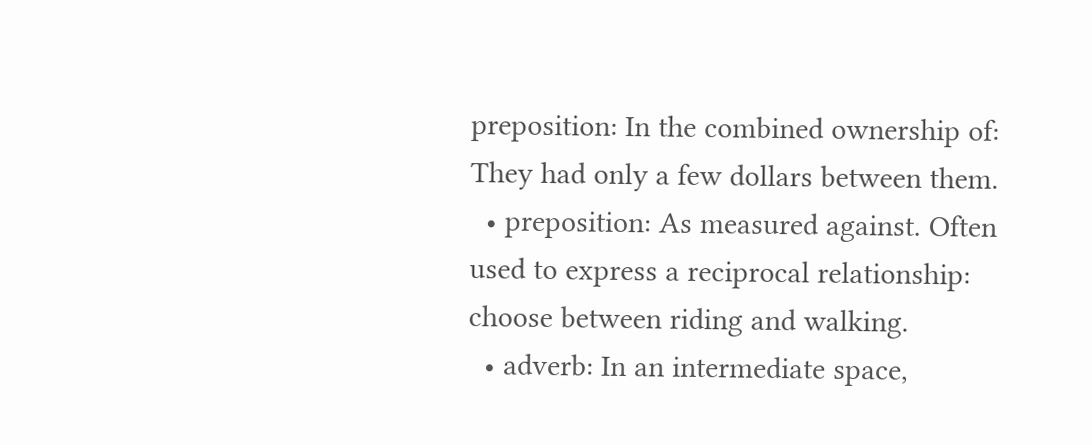preposition: In the combined ownership of: They had only a few dollars between them.
  • preposition: As measured against. Often used to express a reciprocal relationship: choose between riding and walking.
  • adverb: In an intermediate space,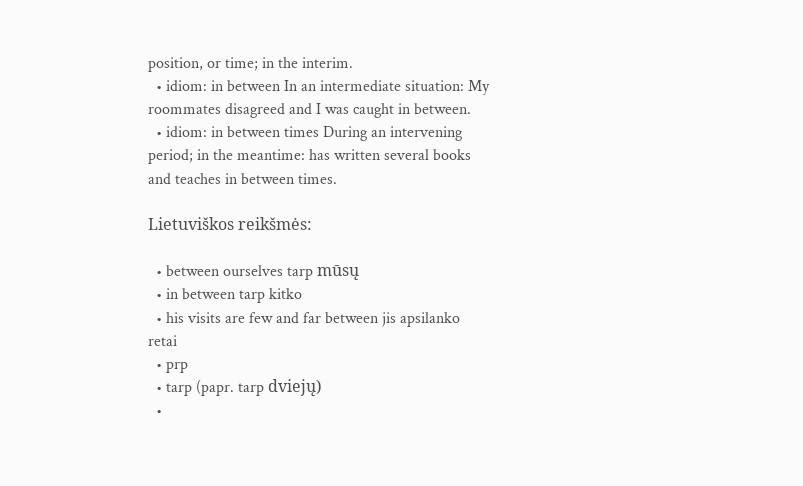position, or time; in the interim.
  • idiom: in between In an intermediate situation: My roommates disagreed and I was caught in between.
  • idiom: in between times During an intervening period; in the meantime: has written several books and teaches in between times.

Lietuviškos reikšmės:

  • between ourselves tarp mūsų
  • in between tarp kitko
  • his visits are few and far between jis apsilanko retai
  • prp
  • tarp (papr. tarp dviejų)
  •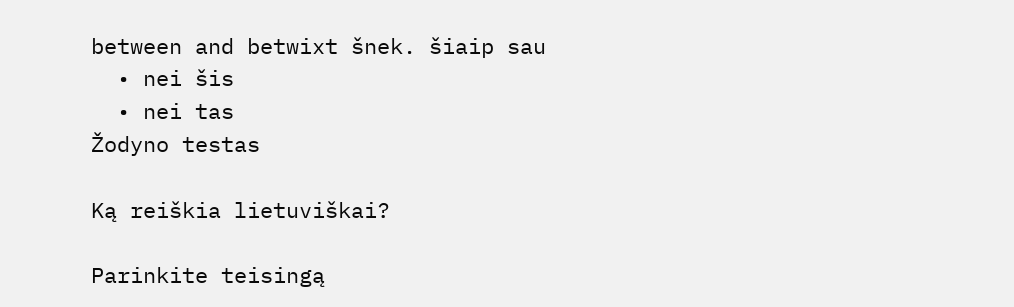between and betwixt šnek. šiaip sau
  • nei šis
  • nei tas
Žodyno testas

Ką reiškia lietuviškai?

Parinkite teisingą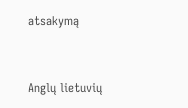atsakymą


Anglų lietuvių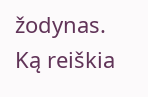žodynas. Ką reiškia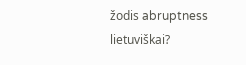žodis abruptness lietuviškai?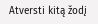Atversti kitą žodį